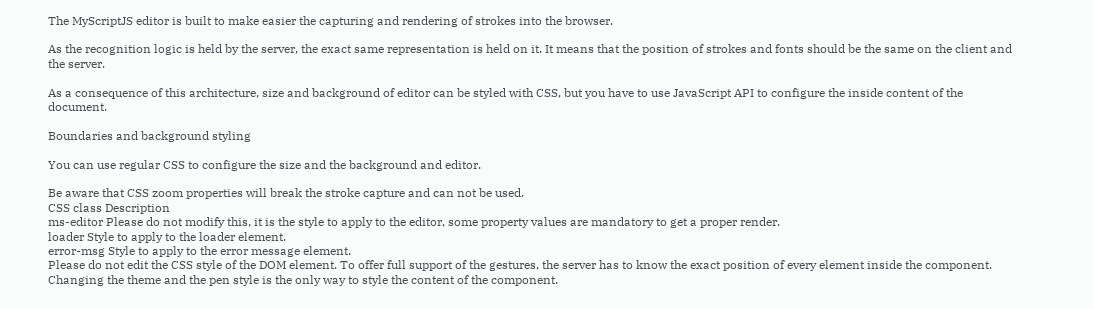The MyScriptJS editor is built to make easier the capturing and rendering of strokes into the browser.

As the recognition logic is held by the server, the exact same representation is held on it. It means that the position of strokes and fonts should be the same on the client and the server.

As a consequence of this architecture, size and background of editor can be styled with CSS, but you have to use JavaScript API to configure the inside content of the document.

Boundaries and background styling

You can use regular CSS to configure the size and the background and editor.

Be aware that CSS zoom properties will break the stroke capture and can not be used.
CSS class Description
ms-editor Please do not modify this, it is the style to apply to the editor, some property values are mandatory to get a proper render.
loader Style to apply to the loader element.
error-msg Style to apply to the error message element.
Please do not edit the CSS style of the DOM element. To offer full support of the gestures, the server has to know the exact position of every element inside the component. Changing the theme and the pen style is the only way to style the content of the component.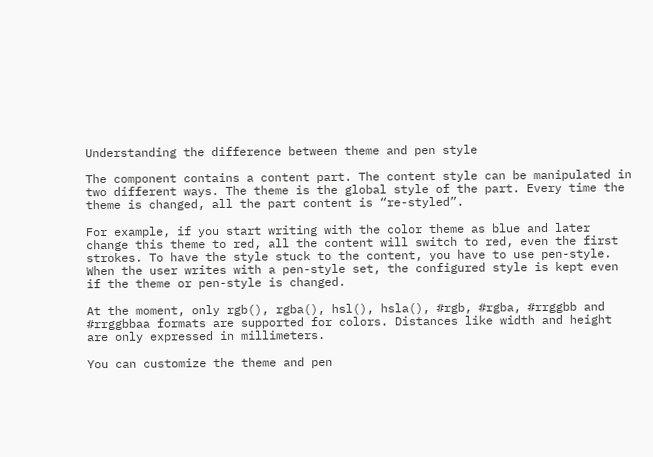Understanding the difference between theme and pen style

The component contains a content part. The content style can be manipulated in two different ways. The theme is the global style of the part. Every time the theme is changed, all the part content is “re-styled”.

For example, if you start writing with the color theme as blue and later change this theme to red, all the content will switch to red, even the first strokes. To have the style stuck to the content, you have to use pen-style. When the user writes with a pen-style set, the configured style is kept even if the theme or pen-style is changed.

At the moment, only rgb(), rgba(), hsl(), hsla(), #rgb, #rgba, #rrggbb and #rrggbbaa formats are supported for colors. Distances like width and height are only expressed in millimeters.

You can customize the theme and pen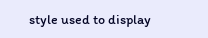style used to display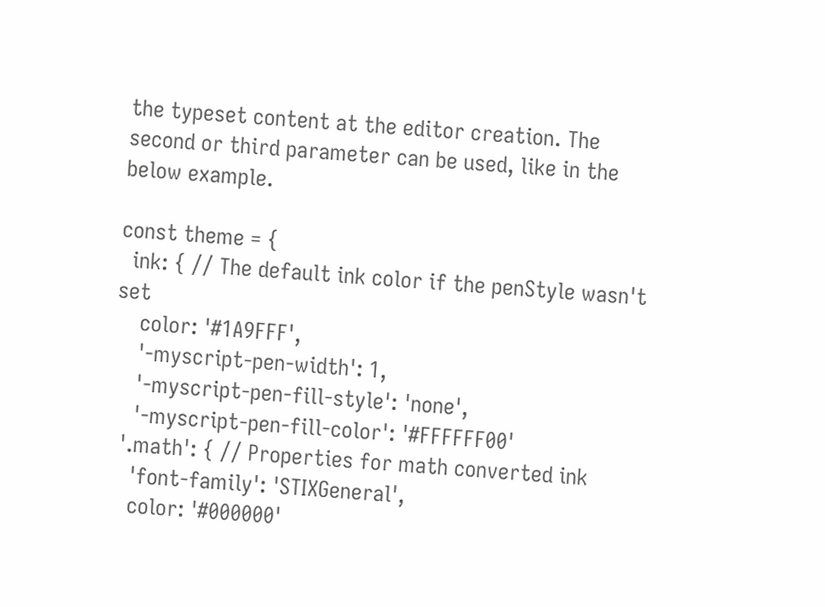the typeset content at the editor creation. The second or third parameter can be used, like in the below example.

const theme = {
  ink: { // The default ink color if the penStyle wasn't set
    color: '#1A9FFF',
    '-myscript-pen-width': 1,
    '-myscript-pen-fill-style': 'none',
    '-myscript-pen-fill-color': '#FFFFFF00'
  '.math': { // Properties for math converted ink
    'font-family': 'STIXGeneral',
    color: '#000000'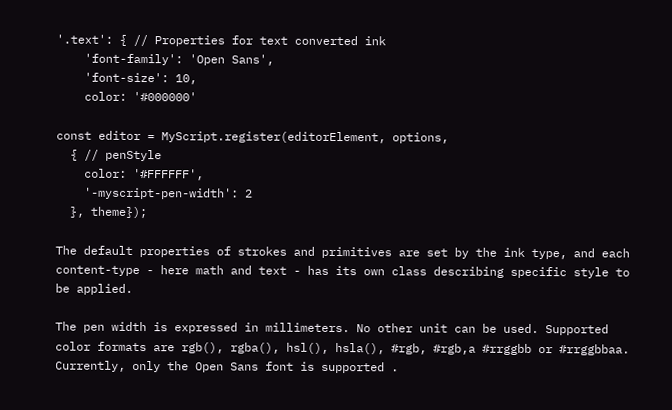'.text': { // Properties for text converted ink
    'font-family': 'Open Sans',
    'font-size': 10,
    color: '#000000'

const editor = MyScript.register(editorElement, options,
  { // penStyle
    color: '#FFFFFF',
    '-myscript-pen-width': 2
  }, theme});

The default properties of strokes and primitives are set by the ink type, and each content-type - here math and text - has its own class describing specific style to be applied.

The pen width is expressed in millimeters. No other unit can be used. Supported color formats are rgb(), rgba(), hsl(), hsla(), #rgb, #rgb,a #rrggbb or #rrggbbaa. Currently, only the Open Sans font is supported .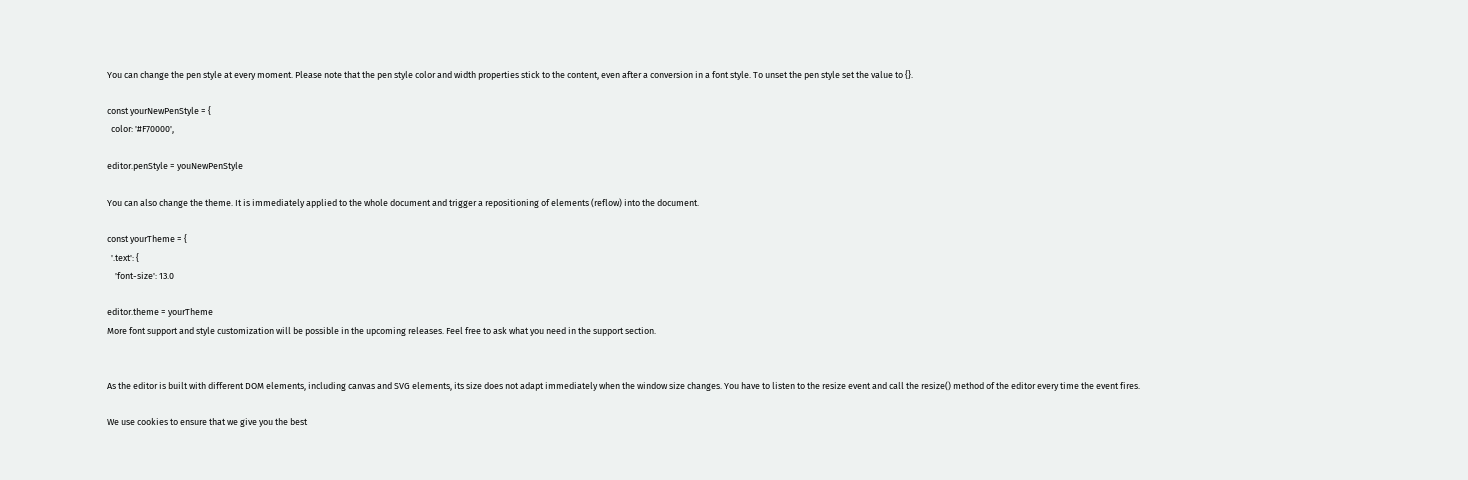You can change the pen style at every moment. Please note that the pen style color and width properties stick to the content, even after a conversion in a font style. To unset the pen style set the value to {}.

const yourNewPenStyle = {
  color: '#F70000',

editor.penStyle = youNewPenStyle

You can also change the theme. It is immediately applied to the whole document and trigger a repositioning of elements (reflow) into the document.

const yourTheme = {
  '.text': {
    'font-size': 13.0

editor.theme = yourTheme
More font support and style customization will be possible in the upcoming releases. Feel free to ask what you need in the support section.


As the editor is built with different DOM elements, including canvas and SVG elements, its size does not adapt immediately when the window size changes. You have to listen to the resize event and call the resize() method of the editor every time the event fires.

We use cookies to ensure that we give you the best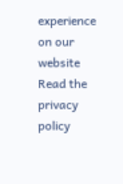experience on our website Read the privacy policy